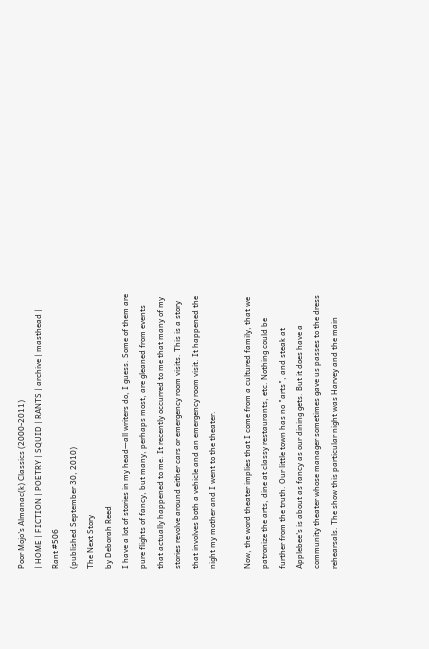Poor Mojo's Almanac(k) Classics (2000-2011)
| HOME | FICTION | POETRY | SQUID | RANTS | archive | masthead |
Rant #506
(published September 30, 2010)
The Next Story
by Deborah Reed
I have a lot of stories in my head—all writers do, I guess. Some of them are pure flights of fancy, but many, perhaps most, are gleaned from events that actually happened to me. It recently occurred to me that many of my stories revolve around either cars or emergency room visits. This is a story that involves both a vehicle and an emergency room visit. It happened the night my mother and I went to the theater.

Now, the word theater implies that I come from a cultured family, that we patronize the arts, dine at classy restaurants, etc. Nothing could be further from the truth. Our little town has no "arts", and steak at Applebee's is about as fancy as our dining gets. But it does have a community theater whose manager sometimes gave us passes to the dress rehearsals. The show this particular night was Harvey and the main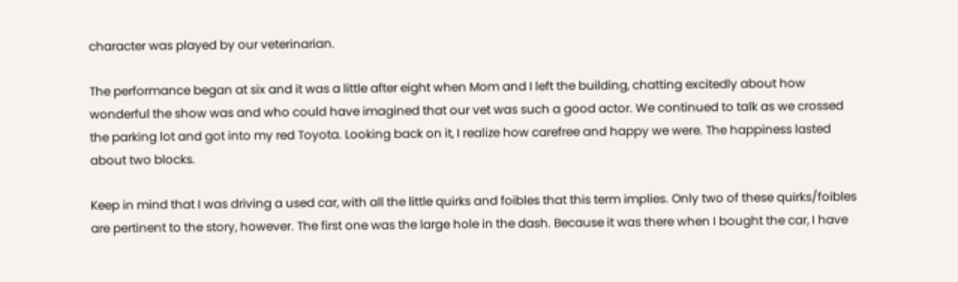character was played by our veterinarian.

The performance began at six and it was a little after eight when Mom and I left the building, chatting excitedly about how wonderful the show was and who could have imagined that our vet was such a good actor. We continued to talk as we crossed the parking lot and got into my red Toyota. Looking back on it, I realize how carefree and happy we were. The happiness lasted about two blocks.

Keep in mind that I was driving a used car, with all the little quirks and foibles that this term implies. Only two of these quirks/foibles are pertinent to the story, however. The first one was the large hole in the dash. Because it was there when I bought the car, I have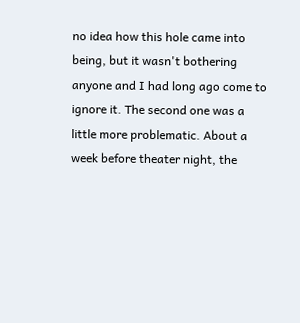no idea how this hole came into being, but it wasn't bothering anyone and I had long ago come to ignore it. The second one was a little more problematic. About a week before theater night, the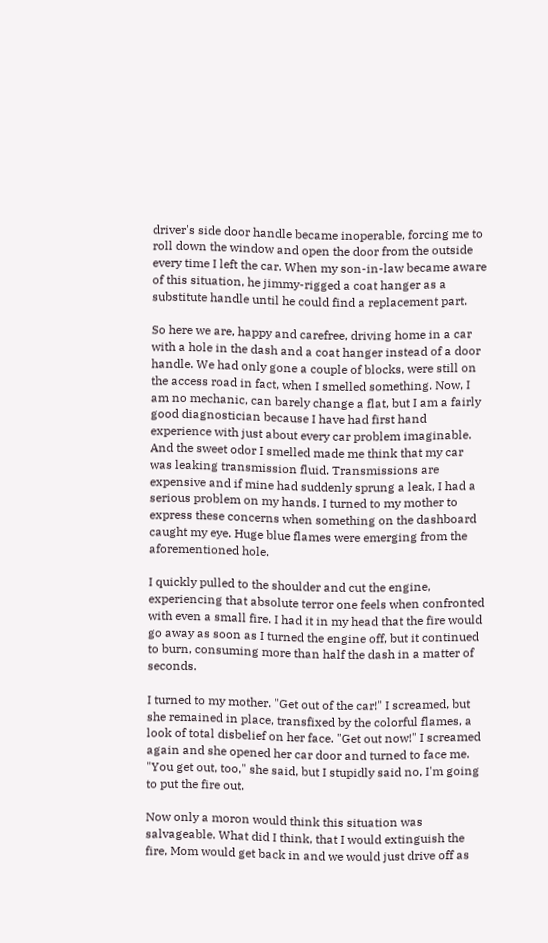driver's side door handle became inoperable, forcing me to roll down the window and open the door from the outside every time I left the car. When my son-in-law became aware of this situation, he jimmy-rigged a coat hanger as a substitute handle until he could find a replacement part.

So here we are, happy and carefree, driving home in a car with a hole in the dash and a coat hanger instead of a door handle. We had only gone a couple of blocks, were still on the access road in fact, when I smelled something. Now, I am no mechanic, can barely change a flat, but I am a fairly good diagnostician because I have had first hand experience with just about every car problem imaginable. And the sweet odor I smelled made me think that my car was leaking transmission fluid. Transmissions are expensive and if mine had suddenly sprung a leak, I had a serious problem on my hands. I turned to my mother to express these concerns when something on the dashboard caught my eye. Huge blue flames were emerging from the aforementioned hole.

I quickly pulled to the shoulder and cut the engine, experiencing that absolute terror one feels when confronted with even a small fire. I had it in my head that the fire would go away as soon as I turned the engine off, but it continued to burn, consuming more than half the dash in a matter of seconds.

I turned to my mother. "Get out of the car!" I screamed, but she remained in place, transfixed by the colorful flames, a look of total disbelief on her face. "Get out now!" I screamed again and she opened her car door and turned to face me. "You get out, too," she said, but I stupidly said no, I'm going to put the fire out.

Now only a moron would think this situation was salvageable. What did I think, that I would extinguish the fire, Mom would get back in and we would just drive off as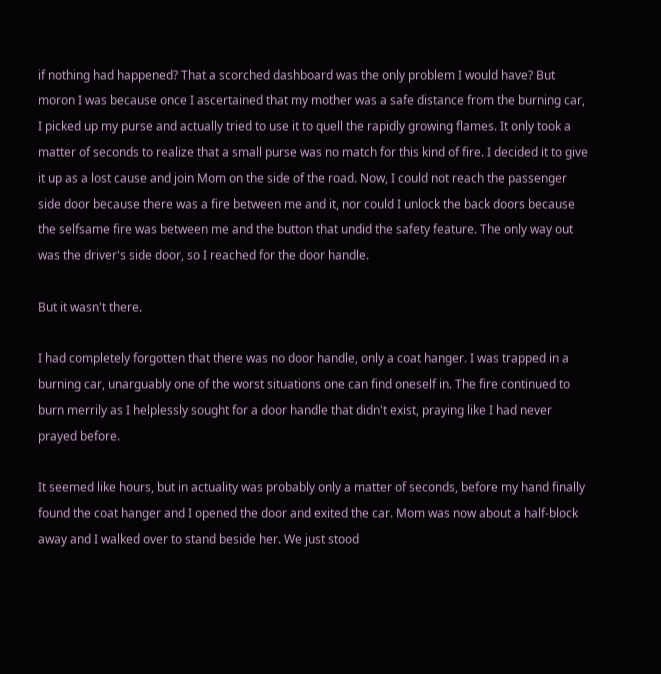if nothing had happened? That a scorched dashboard was the only problem I would have? But moron I was because once I ascertained that my mother was a safe distance from the burning car, I picked up my purse and actually tried to use it to quell the rapidly growing flames. It only took a matter of seconds to realize that a small purse was no match for this kind of fire. I decided it to give it up as a lost cause and join Mom on the side of the road. Now, I could not reach the passenger side door because there was a fire between me and it, nor could I unlock the back doors because the selfsame fire was between me and the button that undid the safety feature. The only way out was the driver's side door, so I reached for the door handle.

But it wasn't there.

I had completely forgotten that there was no door handle, only a coat hanger. I was trapped in a burning car, unarguably one of the worst situations one can find oneself in. The fire continued to burn merrily as I helplessly sought for a door handle that didn't exist, praying like I had never prayed before.

It seemed like hours, but in actuality was probably only a matter of seconds, before my hand finally found the coat hanger and I opened the door and exited the car. Mom was now about a half-block away and I walked over to stand beside her. We just stood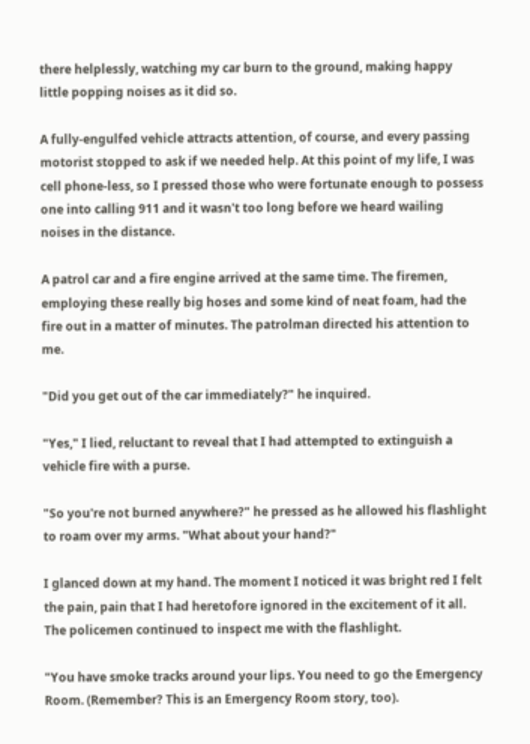there helplessly, watching my car burn to the ground, making happy little popping noises as it did so.

A fully-engulfed vehicle attracts attention, of course, and every passing motorist stopped to ask if we needed help. At this point of my life, I was cell phone-less, so I pressed those who were fortunate enough to possess one into calling 911 and it wasn't too long before we heard wailing noises in the distance.

A patrol car and a fire engine arrived at the same time. The firemen, employing these really big hoses and some kind of neat foam, had the fire out in a matter of minutes. The patrolman directed his attention to me.

"Did you get out of the car immediately?" he inquired.

"Yes," I lied, reluctant to reveal that I had attempted to extinguish a vehicle fire with a purse.

"So you're not burned anywhere?" he pressed as he allowed his flashlight to roam over my arms. "What about your hand?"

I glanced down at my hand. The moment I noticed it was bright red I felt the pain, pain that I had heretofore ignored in the excitement of it all. The policemen continued to inspect me with the flashlight.

"You have smoke tracks around your lips. You need to go the Emergency Room. (Remember? This is an Emergency Room story, too).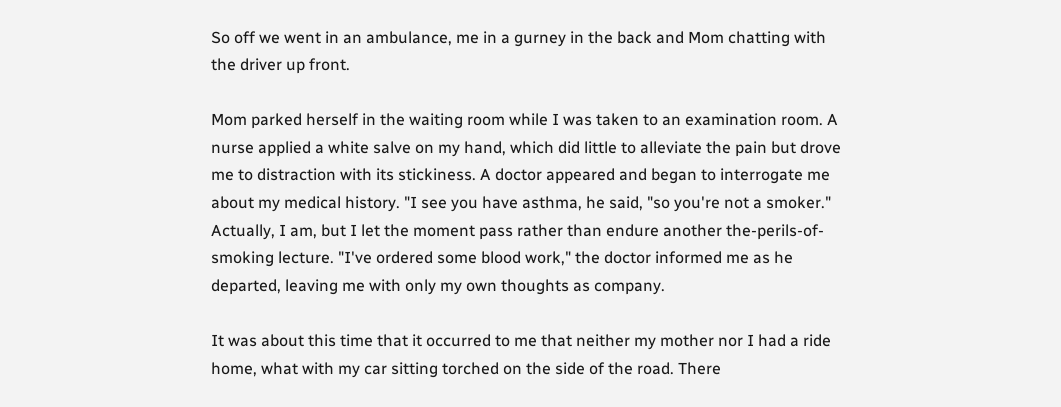So off we went in an ambulance, me in a gurney in the back and Mom chatting with the driver up front.

Mom parked herself in the waiting room while I was taken to an examination room. A nurse applied a white salve on my hand, which did little to alleviate the pain but drove me to distraction with its stickiness. A doctor appeared and began to interrogate me about my medical history. "I see you have asthma, he said, "so you're not a smoker." Actually, I am, but I let the moment pass rather than endure another the-perils-of-smoking lecture. "I've ordered some blood work," the doctor informed me as he departed, leaving me with only my own thoughts as company.

It was about this time that it occurred to me that neither my mother nor I had a ride home, what with my car sitting torched on the side of the road. There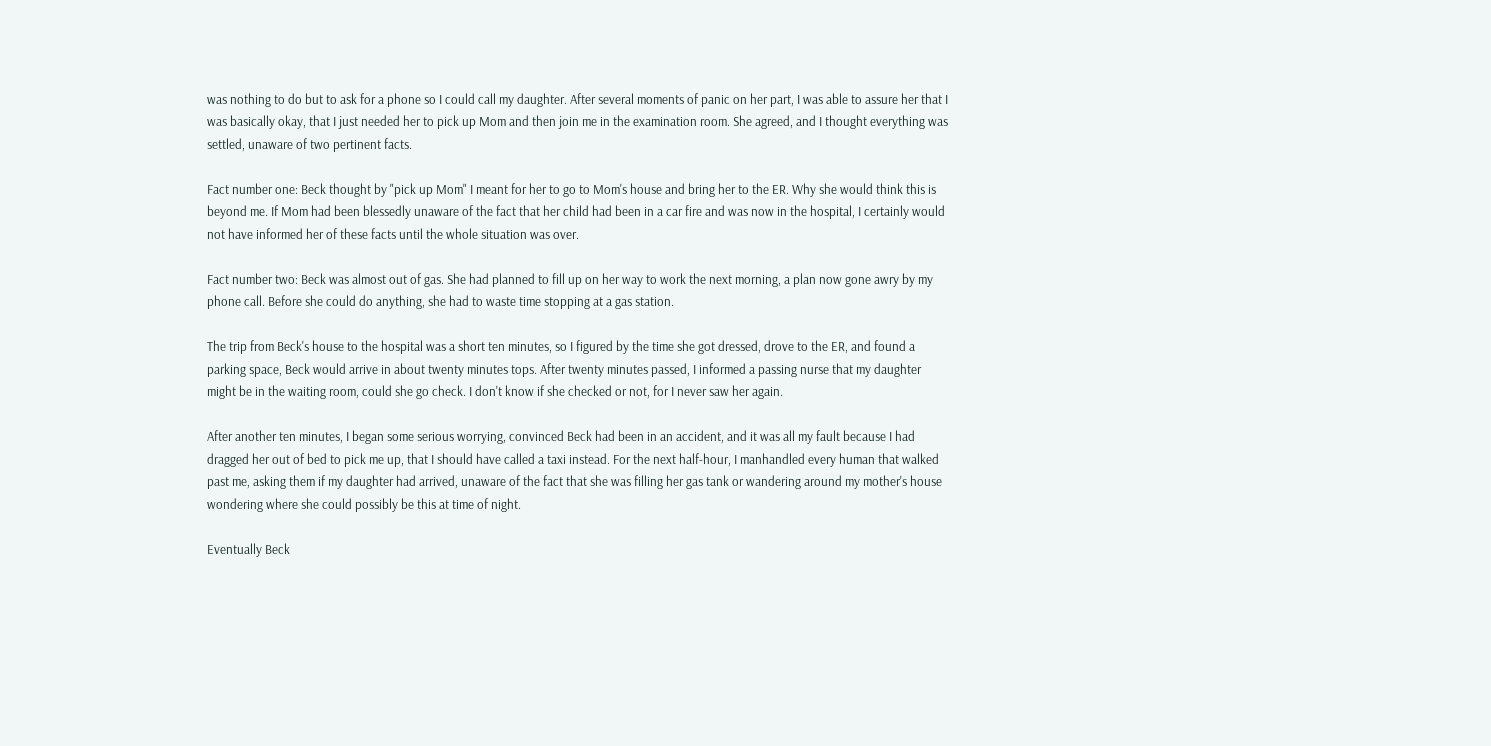was nothing to do but to ask for a phone so I could call my daughter. After several moments of panic on her part, I was able to assure her that I was basically okay, that I just needed her to pick up Mom and then join me in the examination room. She agreed, and I thought everything was settled, unaware of two pertinent facts.

Fact number one: Beck thought by "pick up Mom" I meant for her to go to Mom's house and bring her to the ER. Why she would think this is beyond me. If Mom had been blessedly unaware of the fact that her child had been in a car fire and was now in the hospital, I certainly would not have informed her of these facts until the whole situation was over.

Fact number two: Beck was almost out of gas. She had planned to fill up on her way to work the next morning, a plan now gone awry by my phone call. Before she could do anything, she had to waste time stopping at a gas station.

The trip from Beck's house to the hospital was a short ten minutes, so I figured by the time she got dressed, drove to the ER, and found a parking space, Beck would arrive in about twenty minutes tops. After twenty minutes passed, I informed a passing nurse that my daughter might be in the waiting room, could she go check. I don't know if she checked or not, for I never saw her again.

After another ten minutes, I began some serious worrying, convinced Beck had been in an accident, and it was all my fault because I had dragged her out of bed to pick me up, that I should have called a taxi instead. For the next half-hour, I manhandled every human that walked past me, asking them if my daughter had arrived, unaware of the fact that she was filling her gas tank or wandering around my mother's house wondering where she could possibly be this at time of night.

Eventually Beck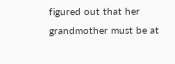figured out that her grandmother must be at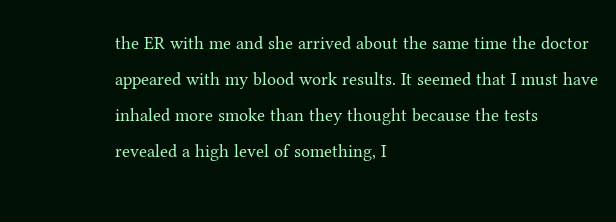the ER with me and she arrived about the same time the doctor appeared with my blood work results. It seemed that I must have inhaled more smoke than they thought because the tests revealed a high level of something, I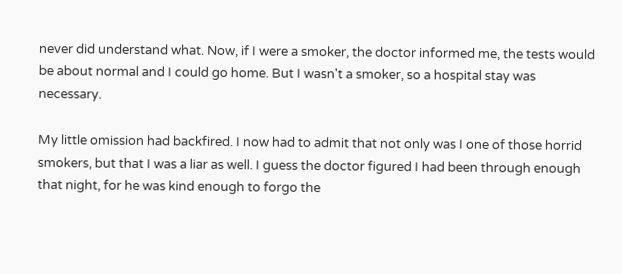never did understand what. Now, if I were a smoker, the doctor informed me, the tests would be about normal and I could go home. But I wasn't a smoker, so a hospital stay was necessary.

My little omission had backfired. I now had to admit that not only was I one of those horrid smokers, but that I was a liar as well. I guess the doctor figured I had been through enough that night, for he was kind enough to forgo the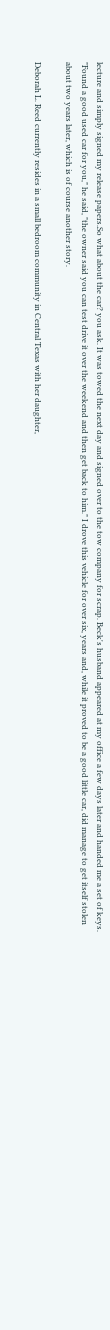lecture and simply signed my release papers.So what about the car? you ask. It was towed the next day and signed over to the tow company for scrap. Beck's husband appeared at my office a few days later and handed me a set of keys. "Found a good used car for you," he said, "the owner said you can test drive it over the weekend and then get back to him." I drove this vehicle for over six, years and, while it proved to be a good little car, did manage to get itself stolen about two years later, which is of course another story.

Deborah L. Reed currently resides in a small bedroom community in Central Texas with her daughter,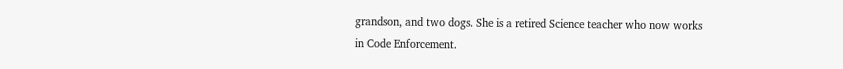grandson, and two dogs. She is a retired Science teacher who now works in Code Enforcement.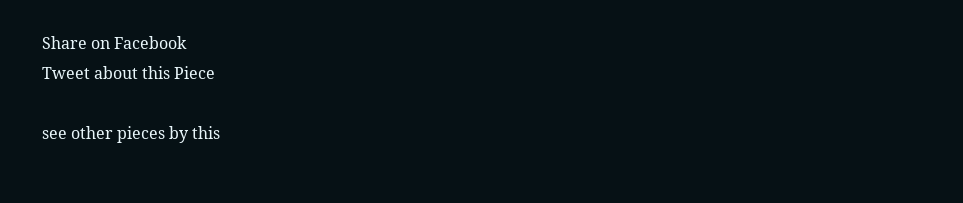Share on Facebook
Tweet about this Piece

see other pieces by this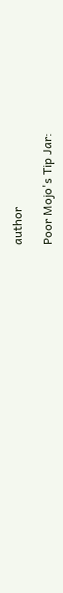author

Poor Mojo's Tip Jar: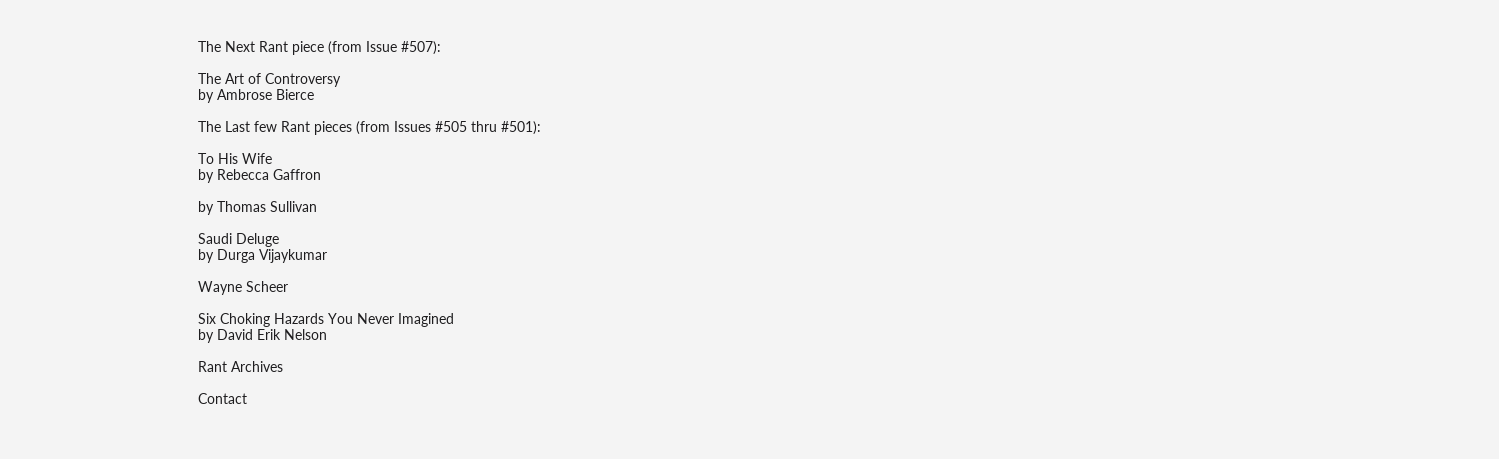The Next Rant piece (from Issue #507):

The Art of Controversy
by Ambrose Bierce

The Last few Rant pieces (from Issues #505 thru #501):

To His Wife
by Rebecca Gaffron

by Thomas Sullivan

Saudi Deluge
by Durga Vijaykumar

Wayne Scheer

Six Choking Hazards You Never Imagined
by David Erik Nelson

Rant Archives

Contact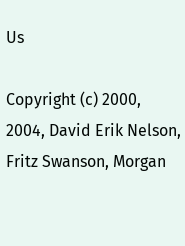Us

Copyright (c) 2000, 2004, David Erik Nelson, Fritz Swanson, Morgan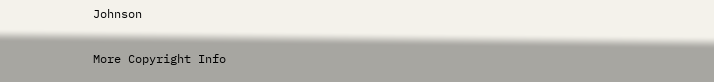Johnson

More Copyright Info